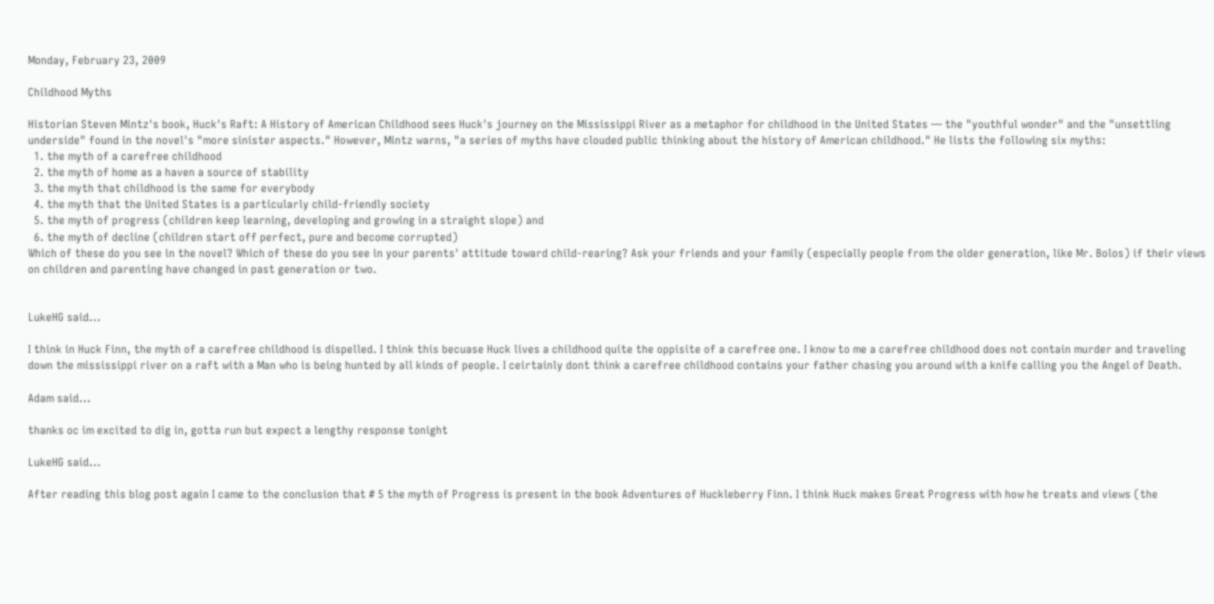Monday, February 23, 2009

Childhood Myths

Historian Steven Mintz's book, Huck's Raft: A History of American Childhood sees Huck's journey on the Mississippi River as a metaphor for childhood in the United States — the "youthful wonder" and the "unsettling underside" found in the novel's "more sinister aspects." However, Mintz warns, "a series of myths have clouded public thinking about the history of American childhood." He lists the following six myths:
  1. the myth of a carefree childhood
  2. the myth of home as a haven a source of stability
  3. the myth that childhood is the same for everybody
  4. the myth that the United States is a particularly child-friendly society
  5. the myth of progress (children keep learning, developing and growing in a straight slope) and
  6. the myth of decline (children start off perfect, pure and become corrupted)
Which of these do you see in the novel? Which of these do you see in your parents' attitude toward child-rearing? Ask your friends and your family (especially people from the older generation, like Mr. Bolos) if their views on children and parenting have changed in past generation or two.


LukeHG said...

I think in Huck Finn, the myth of a carefree childhood is dispelled. I think this becuase Huck lives a childhood quite the oppisite of a carefree one. I know to me a carefree childhood does not contain murder and traveling down the mississippi river on a raft with a Man who is being hunted by all kinds of people. I ceirtainly dont think a carefree childhood contains your father chasing you around with a knife calling you the Angel of Death.

Adam said...

thanks oc im excited to dig in, gotta run but expect a lengthy response tonight

LukeHG said...

After reading this blog post again I came to the conclusion that # 5 the myth of Progress is present in the book Adventures of Huckleberry Finn. I think Huck makes Great Progress with how he treats and views (the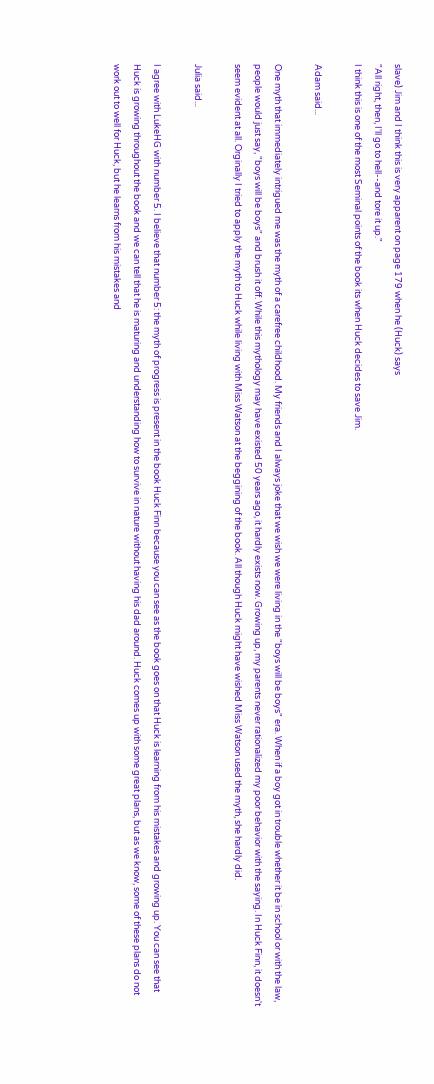slave) Jim and I think this is very apparent on page 179 when he (Huck) says
"All right, then, I'll go to hell--and tore it up."
I think this is one of the most Seminal points of the book its when Huck decides to save Jim.

Adam said...

One myth that immediately intrigued me was the myth of a carefree childhood. My friends and I always joke that we wish we were living in the "boys will be boys" era. When if a boy got in trouble whether it be in school or with the law, people would just say, "boys will be boys" and brush it off. While this mythology may have existed 50 years ago, it hardly exists now. Growing up, my parents never rationalized my poor behavior with the saying. In Huck Finn, it doesn't seem evident at all. Orginally I tried to apply the myth to Huck while living with Miss Watson at the beggining of the book. All though Huck might have wished Miss Watson used the myth, she hardly did.

Julia said...

I agree with LukeHG with number 5. I believe that number 5: the myth of progress is present in the book Huck Finn because you can see as the book goes on that Huck is learning from his mistakes and growing up. You can see that Huck is growing throughout the book and we can tell that he is maturing and understanding how to survive in nature without having his dad around. Huck comes up with some great plans, but as we know, some of these plans do not work out to well for Huck, but he learns from his mistakes and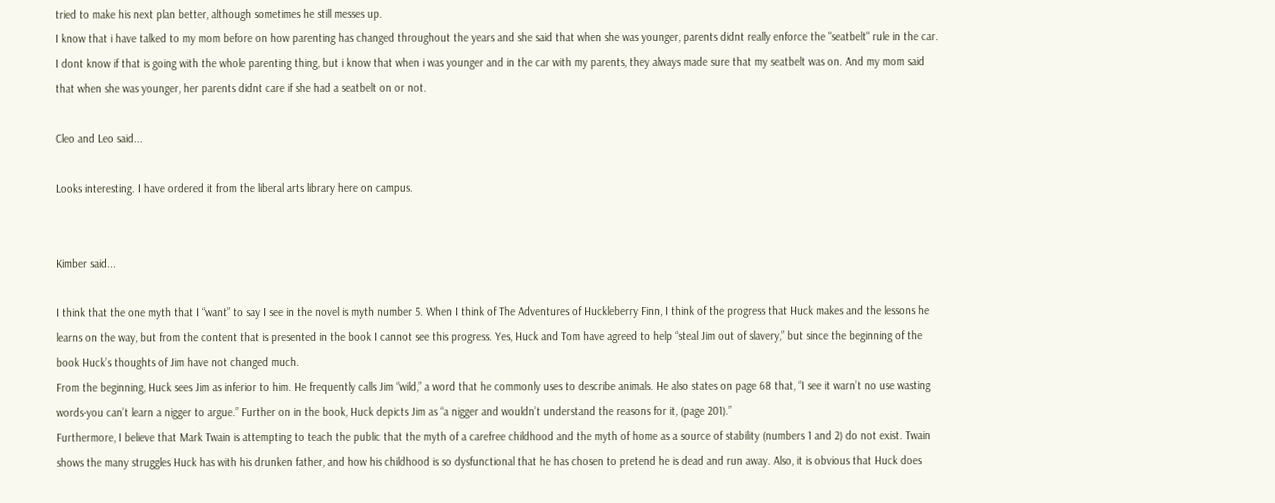tried to make his next plan better, although sometimes he still messes up.
I know that i have talked to my mom before on how parenting has changed throughout the years and she said that when she was younger, parents didnt really enforce the "seatbelt" rule in the car. I dont know if that is going with the whole parenting thing, but i know that when i was younger and in the car with my parents, they always made sure that my seatbelt was on. And my mom said that when she was younger, her parents didnt care if she had a seatbelt on or not.

Cleo and Leo said...

Looks interesting. I have ordered it from the liberal arts library here on campus.


Kimber said...

I think that the one myth that I “want” to say I see in the novel is myth number 5. When I think of The Adventures of Huckleberry Finn, I think of the progress that Huck makes and the lessons he learns on the way, but from the content that is presented in the book I cannot see this progress. Yes, Huck and Tom have agreed to help “steal Jim out of slavery,” but since the beginning of the book Huck’s thoughts of Jim have not changed much.
From the beginning, Huck sees Jim as inferior to him. He frequently calls Jim “wild,” a word that he commonly uses to describe animals. He also states on page 68 that, “I see it warn’t no use wasting words-you can’t learn a nigger to argue.” Further on in the book, Huck depicts Jim as “a nigger and wouldn’t understand the reasons for it, (page 201).”
Furthermore, I believe that Mark Twain is attempting to teach the public that the myth of a carefree childhood and the myth of home as a source of stability (numbers 1 and 2) do not exist. Twain shows the many struggles Huck has with his drunken father, and how his childhood is so dysfunctional that he has chosen to pretend he is dead and run away. Also, it is obvious that Huck does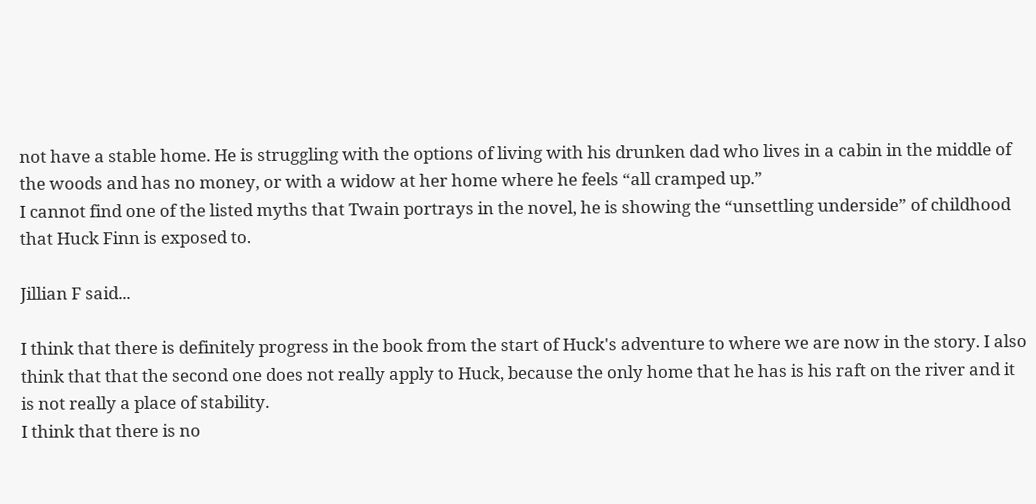not have a stable home. He is struggling with the options of living with his drunken dad who lives in a cabin in the middle of the woods and has no money, or with a widow at her home where he feels “all cramped up.”
I cannot find one of the listed myths that Twain portrays in the novel, he is showing the “unsettling underside” of childhood that Huck Finn is exposed to.

Jillian F said...

I think that there is definitely progress in the book from the start of Huck's adventure to where we are now in the story. I also think that that the second one does not really apply to Huck, because the only home that he has is his raft on the river and it is not really a place of stability.
I think that there is no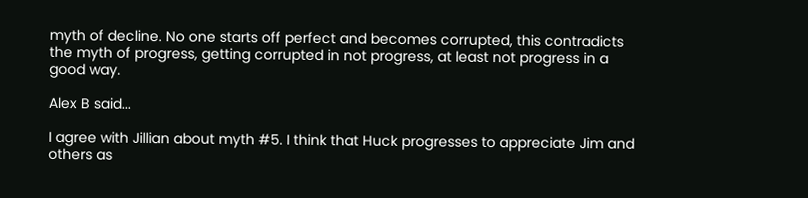myth of decline. No one starts off perfect and becomes corrupted, this contradicts the myth of progress, getting corrupted in not progress, at least not progress in a good way.

Alex B said...

I agree with Jillian about myth #5. I think that Huck progresses to appreciate Jim and others as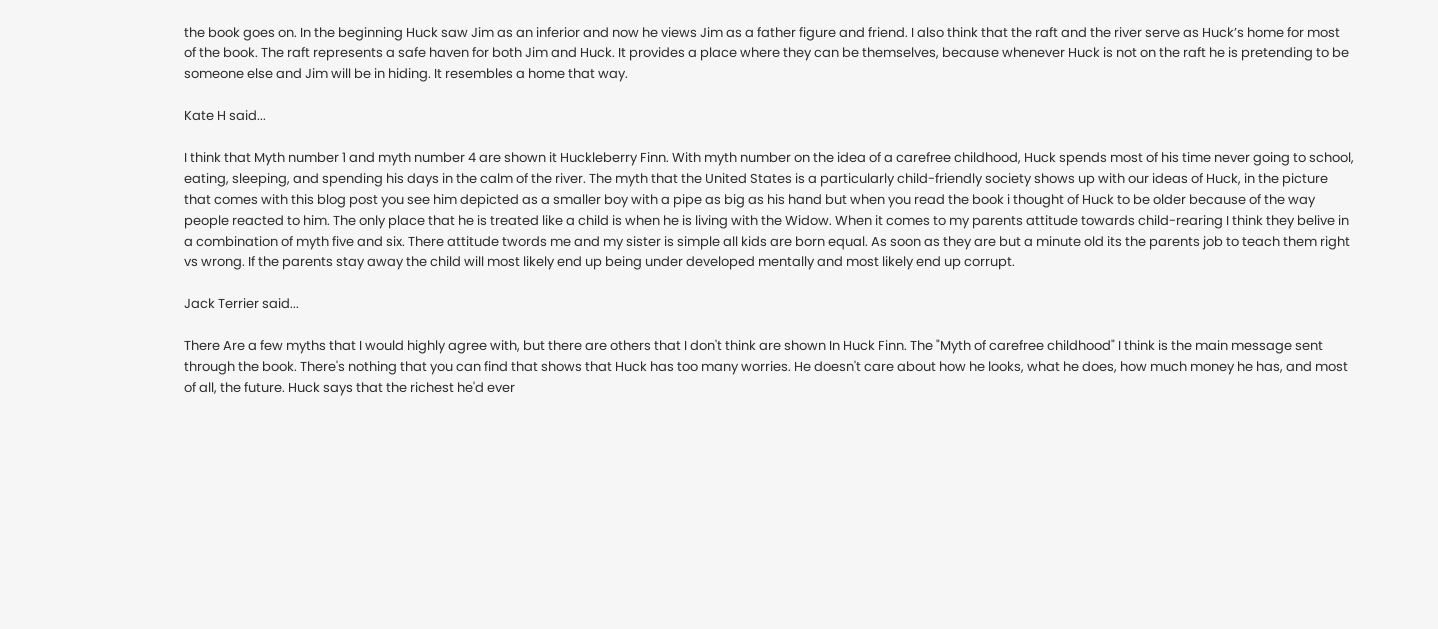the book goes on. In the beginning Huck saw Jim as an inferior and now he views Jim as a father figure and friend. I also think that the raft and the river serve as Huck’s home for most of the book. The raft represents a safe haven for both Jim and Huck. It provides a place where they can be themselves, because whenever Huck is not on the raft he is pretending to be someone else and Jim will be in hiding. It resembles a home that way.

Kate H said...

I think that Myth number 1 and myth number 4 are shown it Huckleberry Finn. With myth number on the idea of a carefree childhood, Huck spends most of his time never going to school, eating, sleeping, and spending his days in the calm of the river. The myth that the United States is a particularly child-friendly society shows up with our ideas of Huck, in the picture that comes with this blog post you see him depicted as a smaller boy with a pipe as big as his hand but when you read the book i thought of Huck to be older because of the way people reacted to him. The only place that he is treated like a child is when he is living with the Widow. When it comes to my parents attitude towards child-rearing I think they belive in a combination of myth five and six. There attitude twords me and my sister is simple all kids are born equal. As soon as they are but a minute old its the parents job to teach them right vs wrong. If the parents stay away the child will most likely end up being under developed mentally and most likely end up corrupt.

Jack Terrier said...

There Are a few myths that I would highly agree with, but there are others that I don't think are shown In Huck Finn. The "Myth of carefree childhood" I think is the main message sent through the book. There's nothing that you can find that shows that Huck has too many worries. He doesn't care about how he looks, what he does, how much money he has, and most of all, the future. Huck says that the richest he'd ever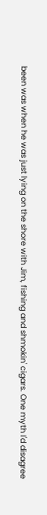been was when he was just lying on the shore with Jim, fishing and shmokin' cigars. One myth I'd disagree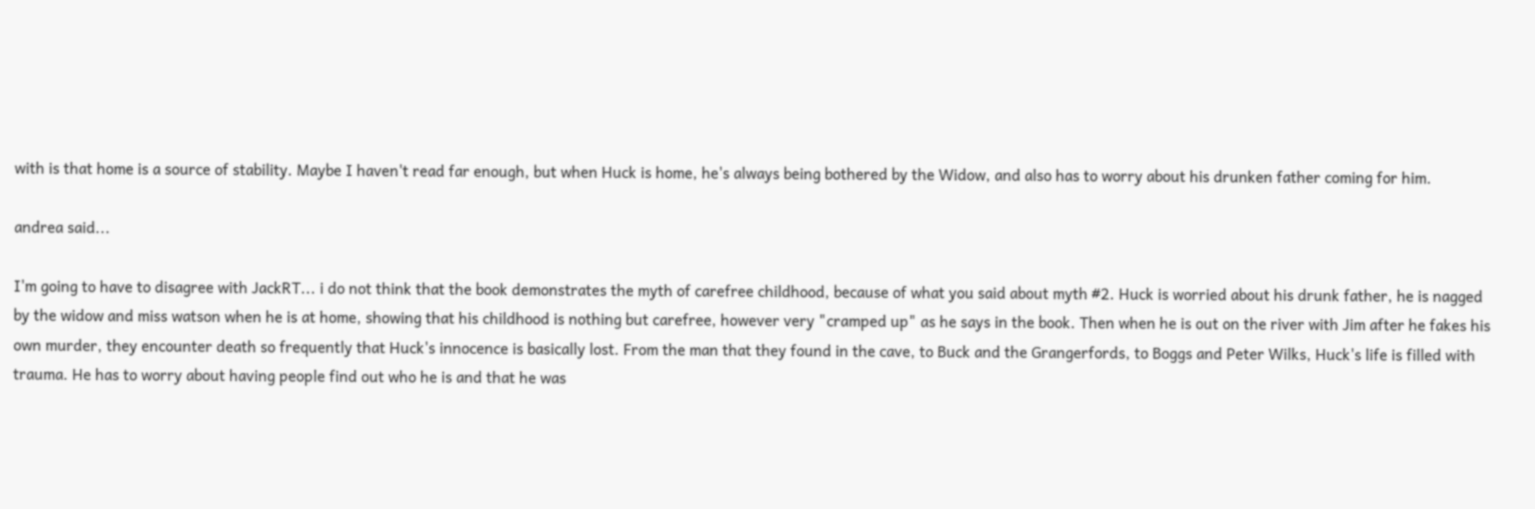with is that home is a source of stability. Maybe I haven't read far enough, but when Huck is home, he's always being bothered by the Widow, and also has to worry about his drunken father coming for him.

andrea said...

I'm going to have to disagree with JackRT... i do not think that the book demonstrates the myth of carefree childhood, because of what you said about myth #2. Huck is worried about his drunk father, he is nagged by the widow and miss watson when he is at home, showing that his childhood is nothing but carefree, however very "cramped up" as he says in the book. Then when he is out on the river with Jim after he fakes his own murder, they encounter death so frequently that Huck's innocence is basically lost. From the man that they found in the cave, to Buck and the Grangerfords, to Boggs and Peter Wilks, Huck's life is filled with trauma. He has to worry about having people find out who he is and that he was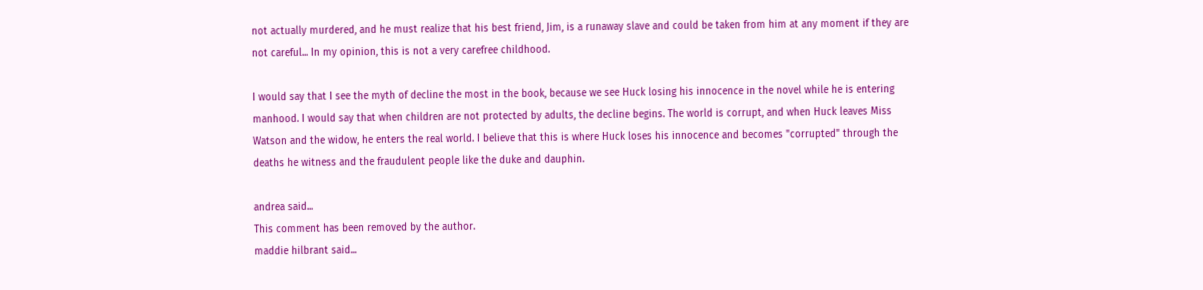not actually murdered, and he must realize that his best friend, Jim, is a runaway slave and could be taken from him at any moment if they are not careful... In my opinion, this is not a very carefree childhood.

I would say that I see the myth of decline the most in the book, because we see Huck losing his innocence in the novel while he is entering manhood. I would say that when children are not protected by adults, the decline begins. The world is corrupt, and when Huck leaves Miss Watson and the widow, he enters the real world. I believe that this is where Huck loses his innocence and becomes "corrupted" through the deaths he witness and the fraudulent people like the duke and dauphin.

andrea said...
This comment has been removed by the author.
maddie hilbrant said...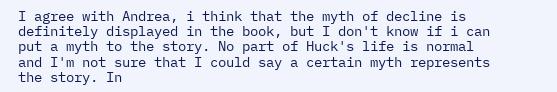I agree with Andrea, i think that the myth of decline is definitely displayed in the book, but I don't know if i can put a myth to the story. No part of Huck's life is normal and I'm not sure that I could say a certain myth represents the story. In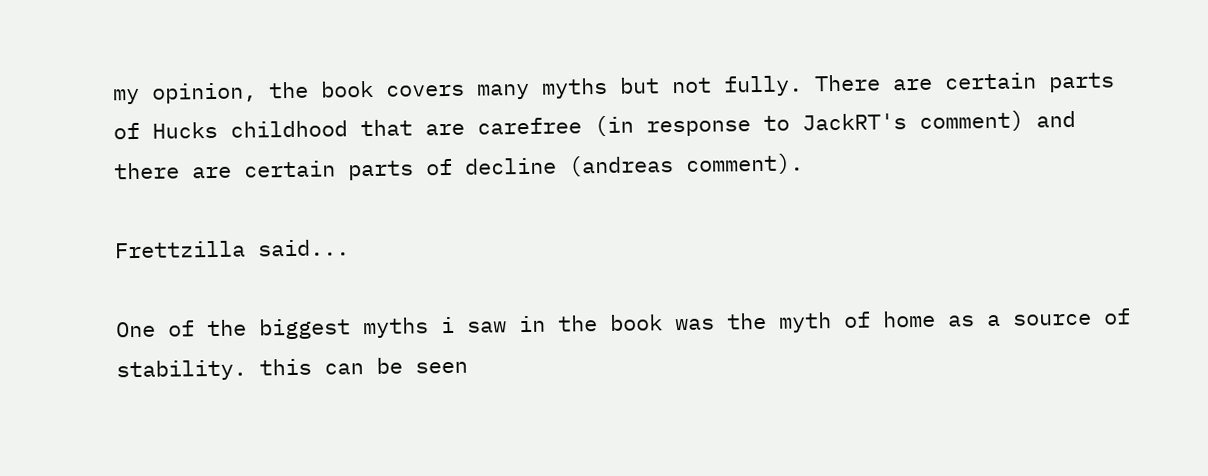my opinion, the book covers many myths but not fully. There are certain parts of Hucks childhood that are carefree (in response to JackRT's comment) and there are certain parts of decline (andreas comment).

Frettzilla said...

One of the biggest myths i saw in the book was the myth of home as a source of stability. this can be seen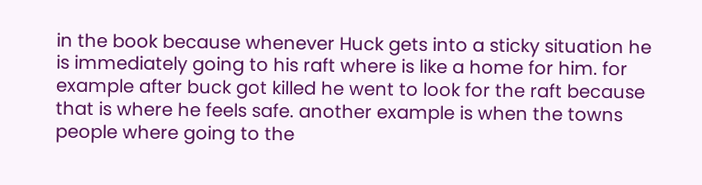in the book because whenever Huck gets into a sticky situation he is immediately going to his raft where is like a home for him. for example after buck got killed he went to look for the raft because that is where he feels safe. another example is when the towns people where going to the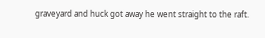graveyard and huck got away he went straight to the raft.